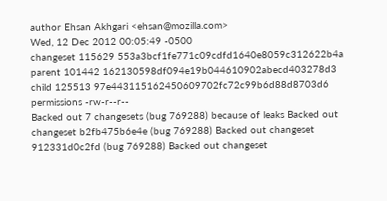author Ehsan Akhgari <ehsan@mozilla.com>
Wed, 12 Dec 2012 00:05:49 -0500
changeset 115629 553a3bcf1fe771c09cdfd1640e8059c312622b4a
parent 101442 162130598df094e19b044610902abecd403278d3
child 125513 97e443115162450609702fc72c99b6d88d8703d6
permissions -rw-r--r--
Backed out 7 changesets (bug 769288) because of leaks Backed out changeset b2fb475b6e4e (bug 769288) Backed out changeset 912331d0c2fd (bug 769288) Backed out changeset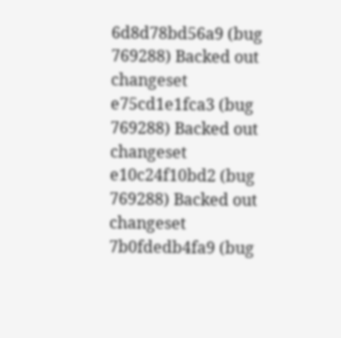6d8d78bd56a9 (bug 769288) Backed out changeset e75cd1e1fca3 (bug 769288) Backed out changeset e10c24f10bd2 (bug 769288) Backed out changeset 7b0fdedb4fa9 (bug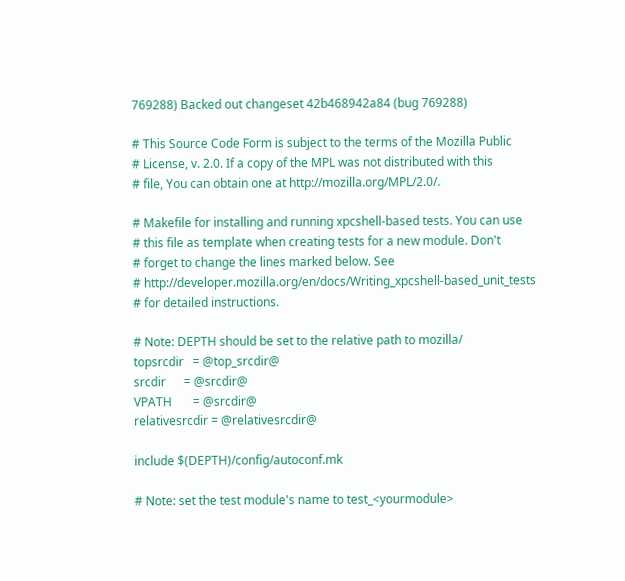769288) Backed out changeset 42b468942a84 (bug 769288)

# This Source Code Form is subject to the terms of the Mozilla Public
# License, v. 2.0. If a copy of the MPL was not distributed with this
# file, You can obtain one at http://mozilla.org/MPL/2.0/.

# Makefile for installing and running xpcshell-based tests. You can use
# this file as template when creating tests for a new module. Don't
# forget to change the lines marked below. See
# http://developer.mozilla.org/en/docs/Writing_xpcshell-based_unit_tests
# for detailed instructions.

# Note: DEPTH should be set to the relative path to mozilla/
topsrcdir   = @top_srcdir@
srcdir      = @srcdir@
VPATH       = @srcdir@
relativesrcdir = @relativesrcdir@

include $(DEPTH)/config/autoconf.mk

# Note: set the test module's name to test_<yourmodule>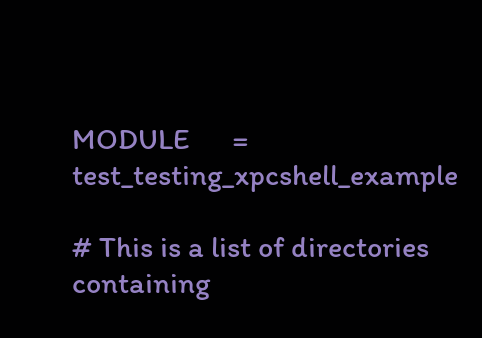MODULE      = test_testing_xpcshell_example

# This is a list of directories containing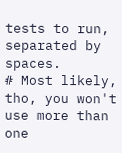tests to run, separated by spaces.
# Most likely, tho, you won't use more than one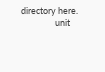directory here.
                 unit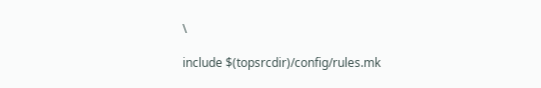\

include $(topsrcdir)/config/rules.mk